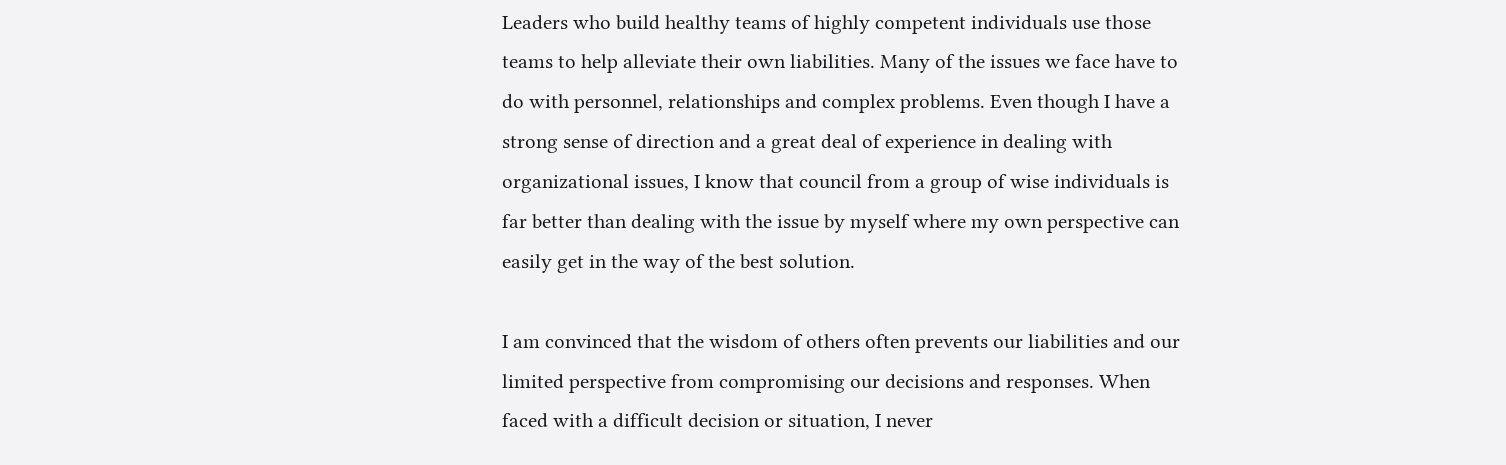Leaders who build healthy teams of highly competent individuals use those teams to help alleviate their own liabilities. Many of the issues we face have to do with personnel, relationships and complex problems. Even though I have a strong sense of direction and a great deal of experience in dealing with organizational issues, I know that council from a group of wise individuals is far better than dealing with the issue by myself where my own perspective can easily get in the way of the best solution.

I am convinced that the wisdom of others often prevents our liabilities and our limited perspective from compromising our decisions and responses. When faced with a difficult decision or situation, I never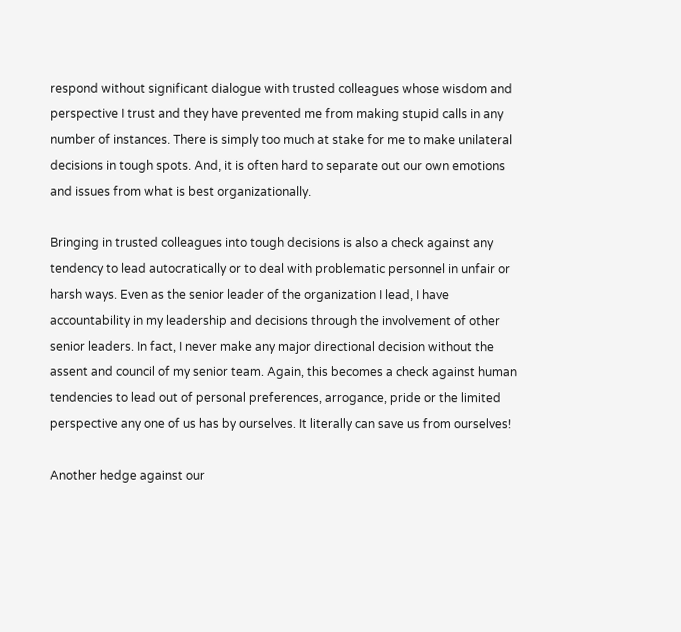respond without significant dialogue with trusted colleagues whose wisdom and perspective I trust and they have prevented me from making stupid calls in any number of instances. There is simply too much at stake for me to make unilateral decisions in tough spots. And, it is often hard to separate out our own emotions and issues from what is best organizationally.

Bringing in trusted colleagues into tough decisions is also a check against any tendency to lead autocratically or to deal with problematic personnel in unfair or harsh ways. Even as the senior leader of the organization I lead, I have accountability in my leadership and decisions through the involvement of other senior leaders. In fact, I never make any major directional decision without the assent and council of my senior team. Again, this becomes a check against human tendencies to lead out of personal preferences, arrogance, pride or the limited perspective any one of us has by ourselves. It literally can save us from ourselves!

Another hedge against our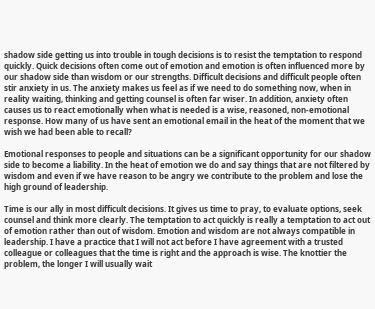shadow side getting us into trouble in tough decisions is to resist the temptation to respond quickly. Quick decisions often come out of emotion and emotion is often influenced more by our shadow side than wisdom or our strengths. Difficult decisions and difficult people often stir anxiety in us. The anxiety makes us feel as if we need to do something now, when in reality waiting, thinking and getting counsel is often far wiser. In addition, anxiety often causes us to react emotionally when what is needed is a wise, reasoned, non-emotional response. How many of us have sent an emotional email in the heat of the moment that we wish we had been able to recall?

Emotional responses to people and situations can be a significant opportunity for our shadow side to become a liability. In the heat of emotion we do and say things that are not filtered by wisdom and even if we have reason to be angry we contribute to the problem and lose the high ground of leadership.

Time is our ally in most difficult decisions. It gives us time to pray, to evaluate options, seek counsel and think more clearly. The temptation to act quickly is really a temptation to act out of emotion rather than out of wisdom. Emotion and wisdom are not always compatible in leadership. I have a practice that I will not act before I have agreement with a trusted colleague or colleagues that the time is right and the approach is wise. The knottier the problem, the longer I will usually wait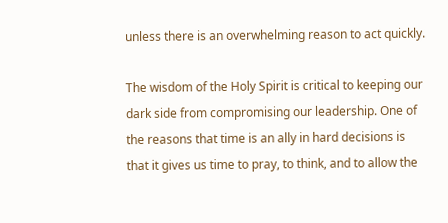unless there is an overwhelming reason to act quickly.

The wisdom of the Holy Spirit is critical to keeping our dark side from compromising our leadership. One of the reasons that time is an ally in hard decisions is that it gives us time to pray, to think, and to allow the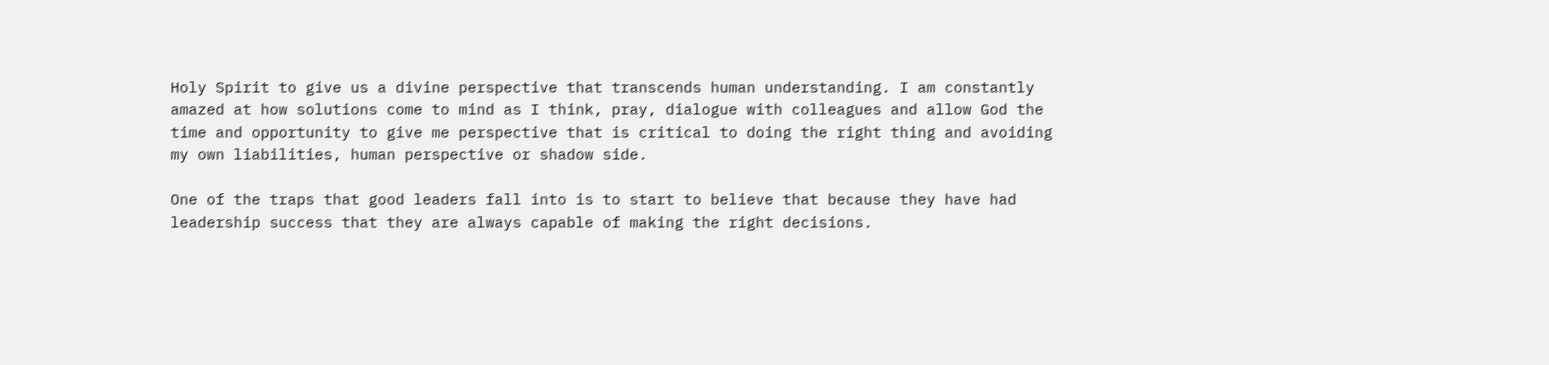Holy Spirit to give us a divine perspective that transcends human understanding. I am constantly amazed at how solutions come to mind as I think, pray, dialogue with colleagues and allow God the time and opportunity to give me perspective that is critical to doing the right thing and avoiding my own liabilities, human perspective or shadow side.

One of the traps that good leaders fall into is to start to believe that because they have had leadership success that they are always capable of making the right decisions.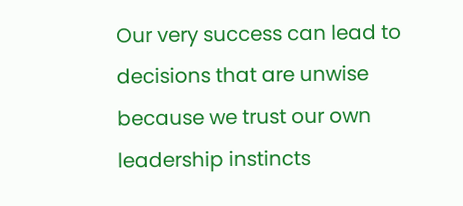Our very success can lead to decisions that are unwise because we trust our own leadership instincts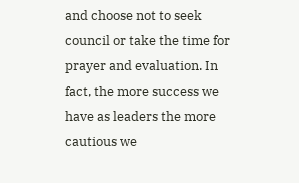and choose not to seek council or take the time for prayer and evaluation. In fact, the more success we have as leaders the more cautious we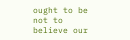ought to be not to believe our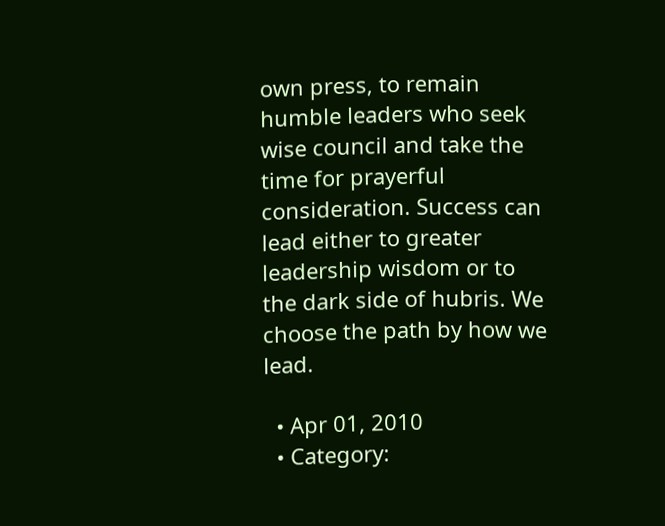own press, to remain humble leaders who seek wise council and take the time for prayerful consideration. Success can lead either to greater leadership wisdom or to the dark side of hubris. We choose the path by how we lead.

  • Apr 01, 2010
  • Category: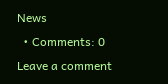News
  • Comments: 0
Leave a comment